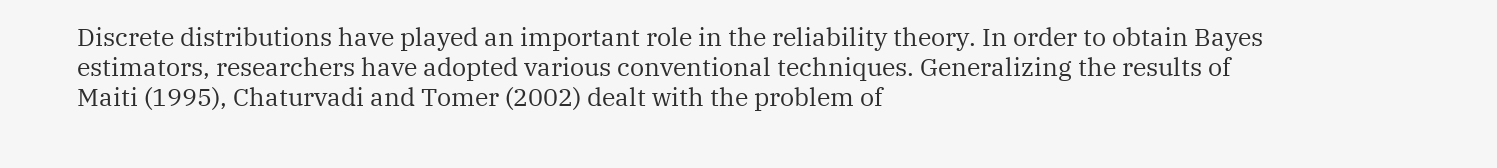Discrete distributions have played an important role in the reliability theory. In order to obtain Bayes estimators, researchers have adopted various conventional techniques. Generalizing the results of Maiti (1995), Chaturvadi and Tomer (2002) dealt with the problem of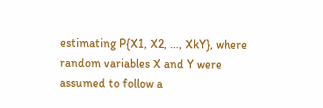estimating P{X1, X2, …, XkY}, where random variables X and Y were assumed to follow a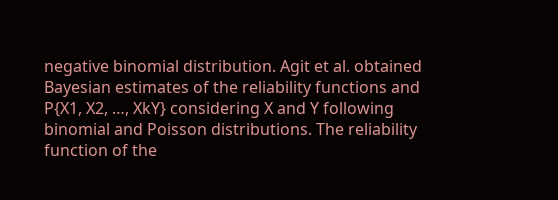negative binomial distribution. Agit et al. obtained Bayesian estimates of the reliability functions and P{X1, X2, …, XkY} considering X and Y following binomial and Poisson distributions. The reliability function of the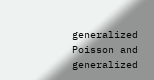generalized Poisson and generalized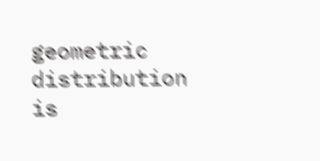geometric distribution is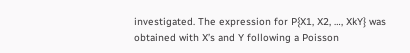investigated. The expression for P{X1, X2, …, XkY} was obtained with X’s and Y following a Poisson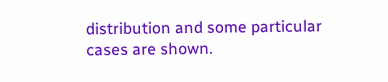distribution and some particular cases are shown.